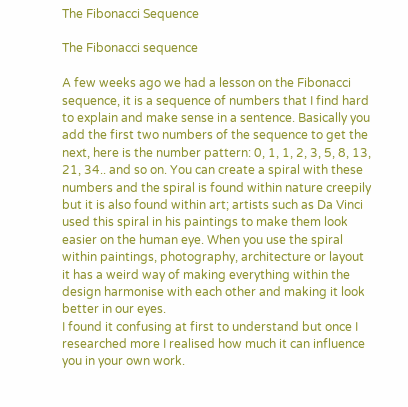The Fibonacci Sequence

The Fibonacci sequence

A few weeks ago we had a lesson on the Fibonacci sequence, it is a sequence of numbers that I find hard to explain and make sense in a sentence. Basically you add the first two numbers of the sequence to get the next, here is the number pattern: 0, 1, 1, 2, 3, 5, 8, 13, 21, 34.. and so on. You can create a spiral with these numbers and the spiral is found within nature creepily but it is also found within art; artists such as Da Vinci used this spiral in his paintings to make them look easier on the human eye. When you use the spiral within paintings, photography, architecture or layout it has a weird way of making everything within the design harmonise with each other and making it look better in our eyes.
I found it confusing at first to understand but once I researched more I realised how much it can influence you in your own work.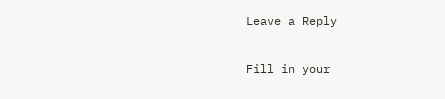Leave a Reply

Fill in your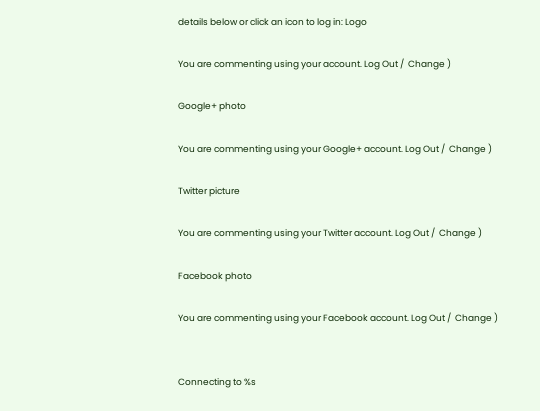details below or click an icon to log in: Logo

You are commenting using your account. Log Out /  Change )

Google+ photo

You are commenting using your Google+ account. Log Out /  Change )

Twitter picture

You are commenting using your Twitter account. Log Out /  Change )

Facebook photo

You are commenting using your Facebook account. Log Out /  Change )


Connecting to %s